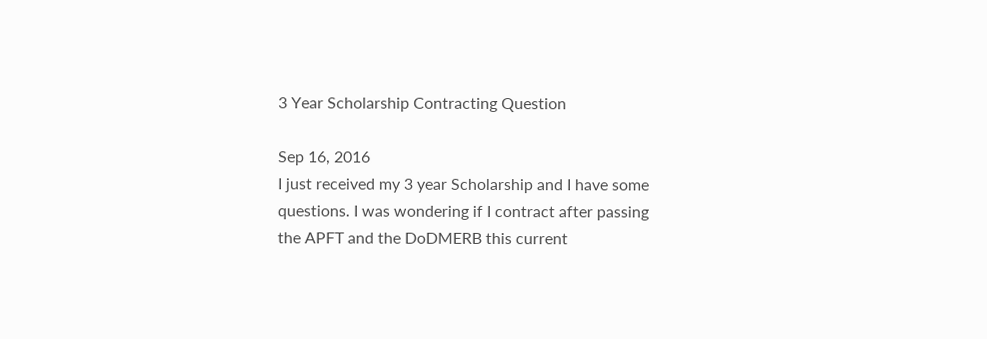3 Year Scholarship Contracting Question

Sep 16, 2016
I just received my 3 year Scholarship and I have some questions. I was wondering if I contract after passing the APFT and the DoDMERB this current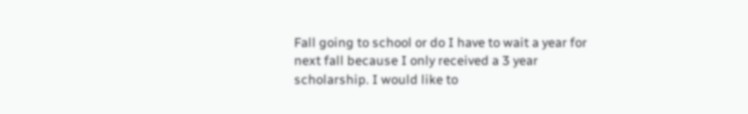Fall going to school or do I have to wait a year for next fall because I only received a 3 year scholarship. I would like to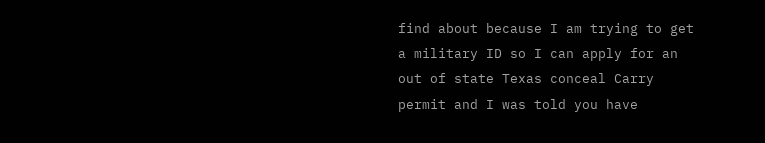find about because I am trying to get a military ID so I can apply for an out of state Texas conceal Carry permit and I was told you have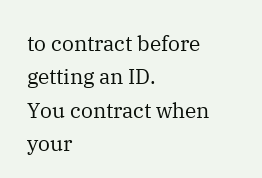to contract before getting an ID.
You contract when your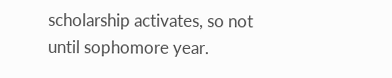scholarship activates, so not until sophomore year.